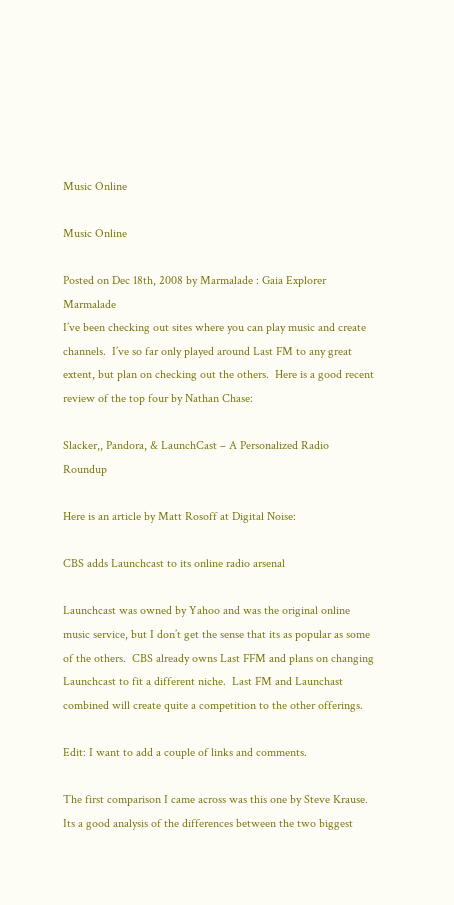Music Online

Music Online

Posted on Dec 18th, 2008 by Marmalade : Gaia Explorer Marmalade
I’ve been checking out sites where you can play music and create channels.  I’ve so far only played around Last FM to any great extent, but plan on checking out the others.  Here is a good recent review of the top four by Nathan Chase:

Slacker,, Pandora, & LaunchCast – A Personalized Radio Roundup

Here is an article by Matt Rosoff at Digital Noise:

CBS adds Launchcast to its online radio arsenal

Launchcast was owned by Yahoo and was the original online music service, but I don’t get the sense that its as popular as some of the others.  CBS already owns Last FFM and plans on changing Launchcast to fit a different niche.  Last FM and Launchast combined will create quite a competition to the other offerings.

Edit: I want to add a couple of links and comments.

The first comparison I came across was this one by Steve Krause.  Its a good analysis of the differences between the two biggest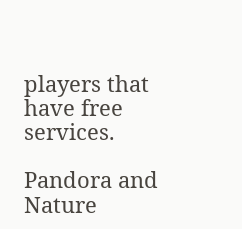players that have free services.

Pandora and Nature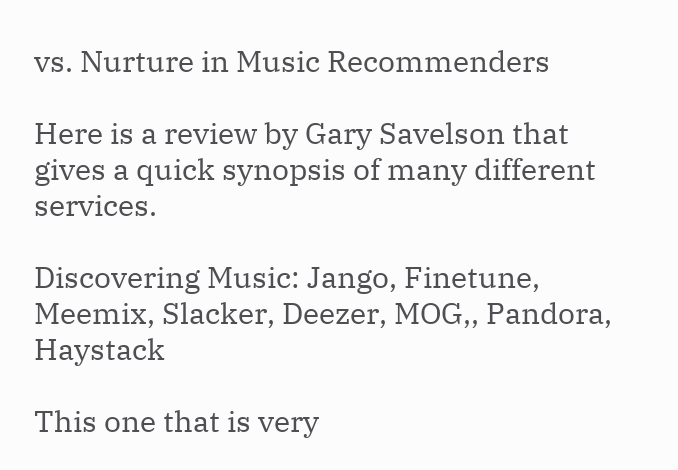vs. Nurture in Music Recommenders

Here is a review by Gary Savelson that gives a quick synopsis of many different services.

Discovering Music: Jango, Finetune, Meemix, Slacker, Deezer, MOG,, Pandora, Haystack

This one that is very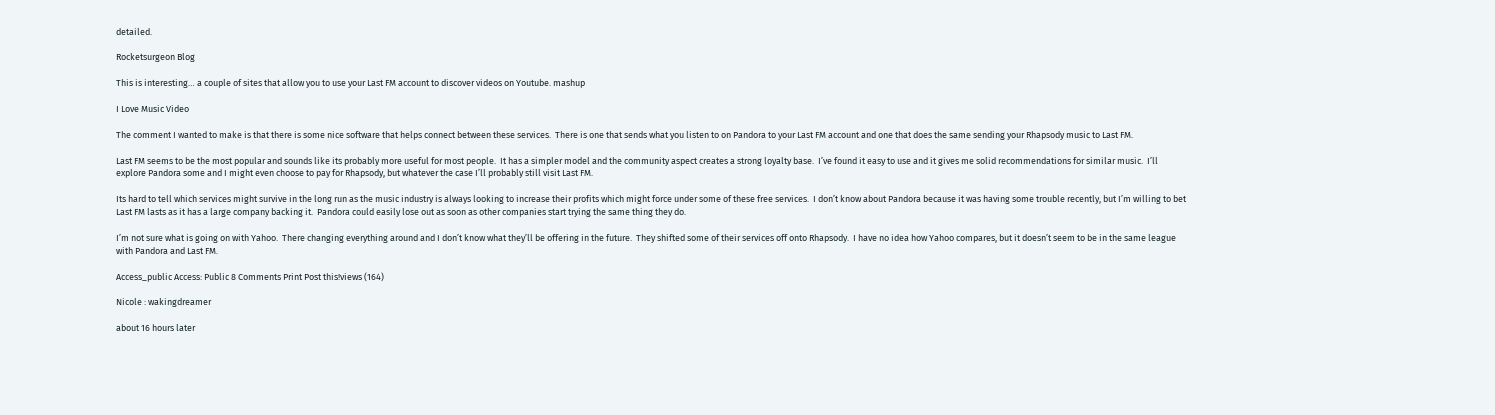detailed.

Rocketsurgeon Blog

This is interesting… a couple of sites that allow you to use your Last FM account to discover videos on Youtube. mashup

I Love Music Video

The comment I wanted to make is that there is some nice software that helps connect between these services.  There is one that sends what you listen to on Pandora to your Last FM account and one that does the same sending your Rhapsody music to Last FM.

Last FM seems to be the most popular and sounds like its probably more useful for most people.  It has a simpler model and the community aspect creates a strong loyalty base.  I’ve found it easy to use and it gives me solid recommendations for similar music.  I’ll explore Pandora some and I might even choose to pay for Rhapsody, but whatever the case I’ll probably still visit Last FM.

Its hard to tell which services might survive in the long run as the music industry is always looking to increase their profits which might force under some of these free services.  I don’t know about Pandora because it was having some trouble recently, but I’m willing to bet Last FM lasts as it has a large company backing it.  Pandora could easily lose out as soon as other companies start trying the same thing they do.

I’m not sure what is going on with Yahoo.  There changing everything around and I don’t know what they’ll be offering in the future.  They shifted some of their services off onto Rhapsody.  I have no idea how Yahoo compares, but it doesn’t seem to be in the same league with Pandora and Last FM.

Access_public Access: Public 8 Comments Print Post this!views (164)

Nicole : wakingdreamer

about 16 hours later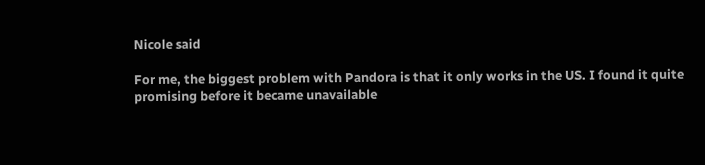Nicole said

For me, the biggest problem with Pandora is that it only works in the US. I found it quite promising before it became unavailable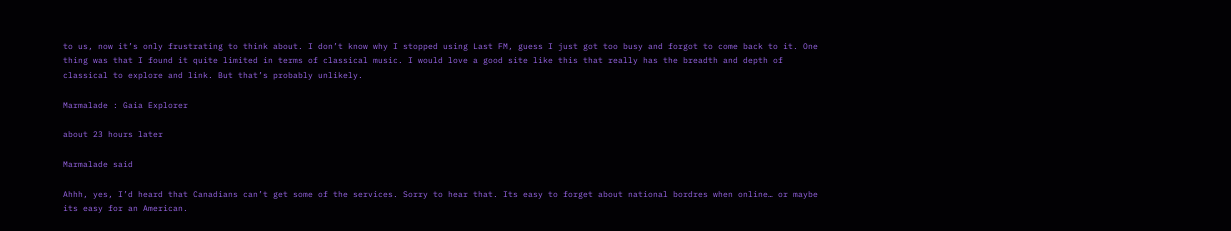to us, now it’s only frustrating to think about. I don’t know why I stopped using Last FM, guess I just got too busy and forgot to come back to it. One thing was that I found it quite limited in terms of classical music. I would love a good site like this that really has the breadth and depth of classical to explore and link. But that’s probably unlikely.

Marmalade : Gaia Explorer

about 23 hours later

Marmalade said

Ahhh, yes, I’d heard that Canadians can’t get some of the services. Sorry to hear that. Its easy to forget about national bordres when online… or maybe its easy for an American.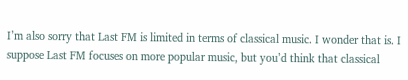I’m also sorry that Last FM is limited in terms of classical music. I wonder that is. I suppose Last FM focuses on more popular music, but you’d think that classical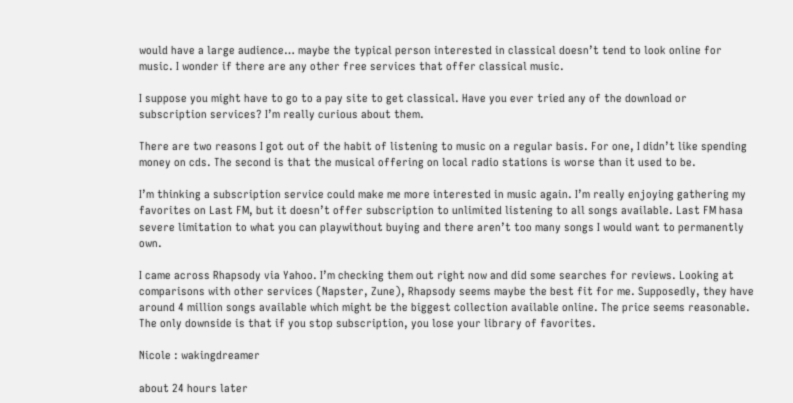would have a large audience… maybe the typical person interested in classical doesn’t tend to look online for music. I wonder if there are any other free services that offer classical music.

I suppose you might have to go to a pay site to get classical. Have you ever tried any of the download or subscription services? I’m really curious about them.

There are two reasons I got out of the habit of listening to music on a regular basis. For one, I didn’t like spending money on cds. The second is that the musical offering on local radio stations is worse than it used to be.

I’m thinking a subscription service could make me more interested in music again. I’m really enjoying gathering my favorites on Last FM, but it doesn’t offer subscription to unlimited listening to all songs available. Last FM hasa severe limitation to what you can playwithout buying and there aren’t too many songs I would want to permanently own.

I came across Rhapsody via Yahoo. I’m checking them out right now and did some searches for reviews. Looking at comparisons with other services (Napster, Zune), Rhapsody seems maybe the best fit for me. Supposedly, they have around 4 million songs available which might be the biggest collection available online. The price seems reasonable. The only downside is that if you stop subscription, you lose your library of favorites.

Nicole : wakingdreamer

about 24 hours later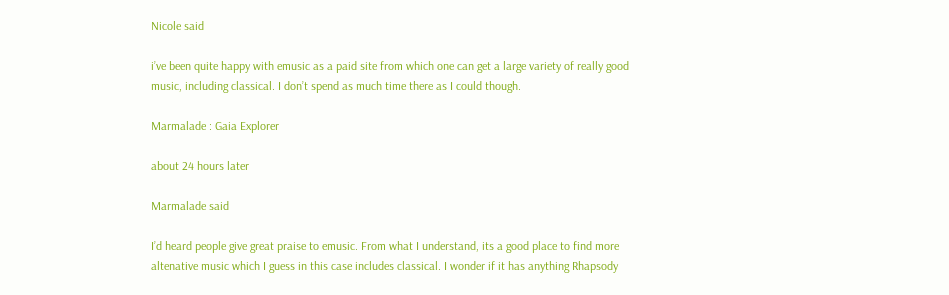Nicole said

i’ve been quite happy with emusic as a paid site from which one can get a large variety of really good music, including classical. I don’t spend as much time there as I could though.

Marmalade : Gaia Explorer

about 24 hours later

Marmalade said

I’d heard people give great praise to emusic. From what I understand, its a good place to find more altenative music which I guess in this case includes classical. I wonder if it has anything Rhapsody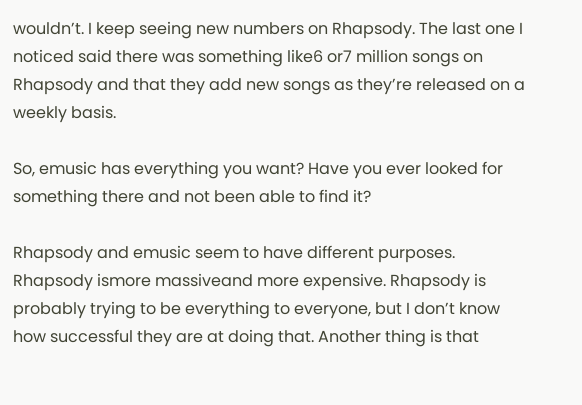wouldn’t. I keep seeing new numbers on Rhapsody. The last one I noticed said there was something like6 or7 million songs on Rhapsody and that they add new songs as they’re released on a weekly basis.

So, emusic has everything you want? Have you ever looked for something there and not been able to find it?

Rhapsody and emusic seem to have different purposes. Rhapsody ismore massiveand more expensive. Rhapsody is probably trying to be everything to everyone, but I don’t know how successful they are at doing that. Another thing is that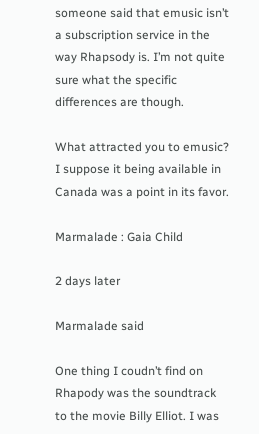someone said that emusic isn’t a subscription service in the way Rhapsody is. I’m not quite sure what the specific differences are though.

What attracted you to emusic? I suppose it being available in Canada was a point in its favor.

Marmalade : Gaia Child

2 days later

Marmalade said

One thing I coudn’t find on Rhapody was the soundtrack to the movie Billy Elliot. I was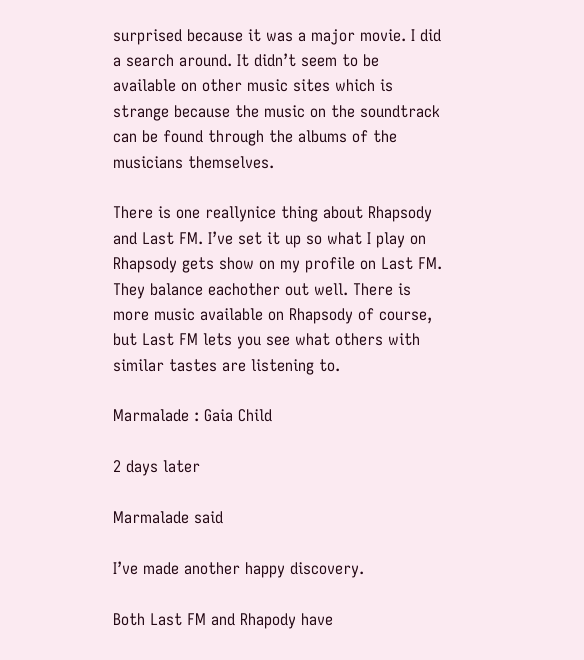surprised because it was a major movie. I did a search around. It didn’t seem to be available on other music sites which is strange because the music on the soundtrack can be found through the albums of the musicians themselves.

There is one reallynice thing about Rhapsody and Last FM. I’ve set it up so what I play on Rhapsody gets show on my profile on Last FM. They balance eachother out well. There is more music available on Rhapsody of course, but Last FM lets you see what others with similar tastes are listening to.

Marmalade : Gaia Child

2 days later

Marmalade said

I’ve made another happy discovery.

Both Last FM and Rhapody have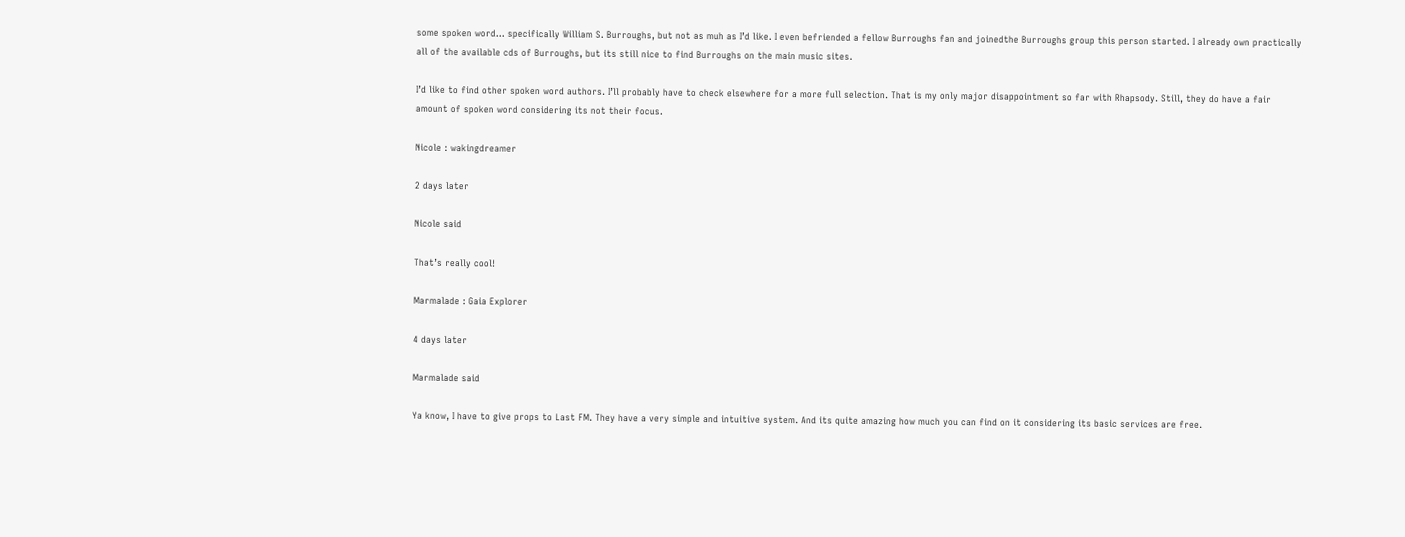some spoken word… specifically William S. Burroughs, but not as muh as I’d like. I even befriended a fellow Burroughs fan and joinedthe Burroughs group this person started. I already own practically all of the available cds of Burroughs, but its still nice to find Burroughs on the main music sites.

I’d like to find other spoken word authors. I’ll probably have to check elsewhere for a more full selection. That is my only major disappointment so far with Rhapsody. Still, they do have a fair amount of spoken word considering its not their focus.

Nicole : wakingdreamer

2 days later

Nicole said

That’s really cool!

Marmalade : Gaia Explorer

4 days later

Marmalade said

Ya know, I have to give props to Last FM. They have a very simple and intuitive system. And its quite amazing how much you can find on it considering its basic services are free.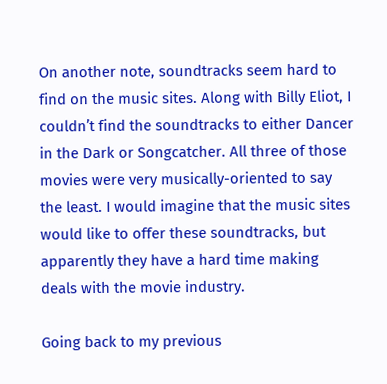On another note, soundtracks seem hard to find on the music sites. Along with Billy Eliot, I couldn’t find the soundtracks to either Dancer in the Dark or Songcatcher. All three of those movies were very musically-oriented to say the least. I would imagine that the music sites would like to offer these soundtracks, but apparently they have a hard time making deals with the movie industry.

Going back to my previous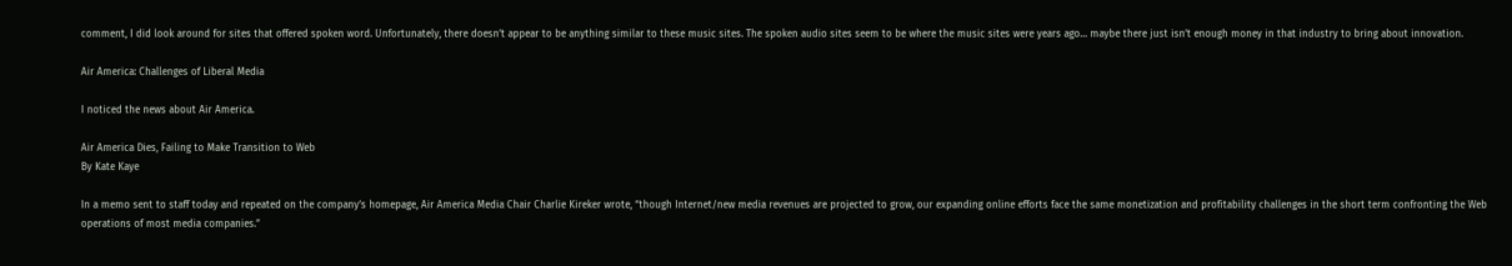comment, I did look around for sites that offered spoken word. Unfortunately, there doesn’t appear to be anything similar to these music sites. The spoken audio sites seem to be where the music sites were years ago… maybe there just isn’t enough money in that industry to bring about innovation.

Air America: Challenges of Liberal Media

I noticed the news about Air America.

Air America Dies, Failing to Make Transition to Web
By Kate Kaye

In a memo sent to staff today and repeated on the company’s homepage, Air America Media Chair Charlie Kireker wrote, “though Internet/new media revenues are projected to grow, our expanding online efforts face the same monetization and profitability challenges in the short term confronting the Web operations of most media companies.”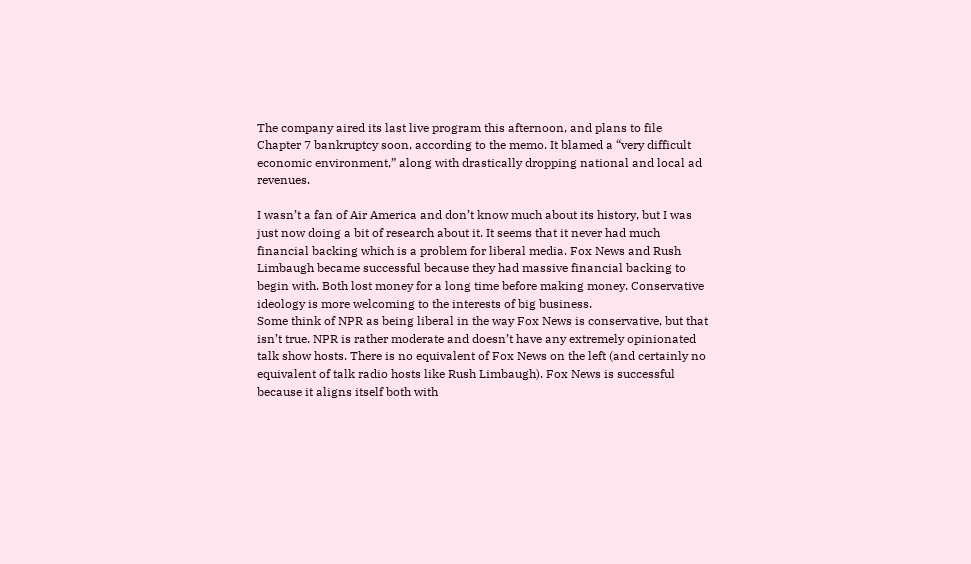The company aired its last live program this afternoon, and plans to file Chapter 7 bankruptcy soon, according to the memo. It blamed a “very difficult economic environment,” along with drastically dropping national and local ad revenues.

I wasn’t a fan of Air America and don’t know much about its history, but I was just now doing a bit of research about it. It seems that it never had much financial backing which is a problem for liberal media. Fox News and Rush Limbaugh became successful because they had massive financial backing to begin with. Both lost money for a long time before making money. Conservative ideology is more welcoming to the interests of big business.
Some think of NPR as being liberal in the way Fox News is conservative, but that isn’t true. NPR is rather moderate and doesn’t have any extremely opinionated talk show hosts. There is no equivalent of Fox News on the left (and certainly no equivalent of talk radio hosts like Rush Limbaugh). Fox News is successful because it aligns itself both with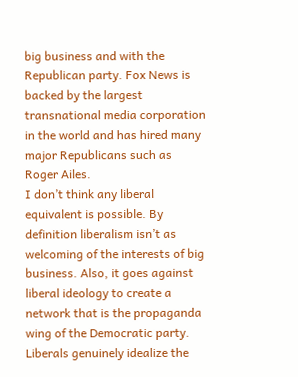big business and with the Republican party. Fox News is backed by the largest transnational media corporation in the world and has hired many major Republicans such as Roger Ailes.
I don’t think any liberal equivalent is possible. By definition liberalism isn’t as welcoming of the interests of big business. Also, it goes against liberal ideology to create a network that is the propaganda wing of the Democratic party. Liberals genuinely idealize the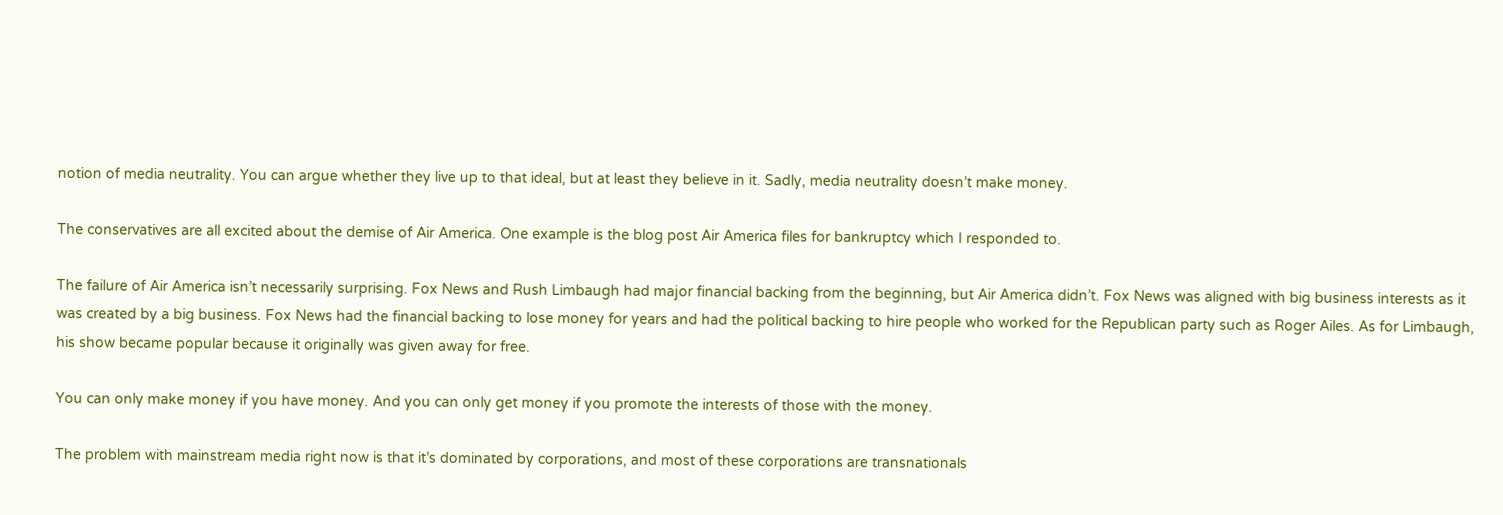notion of media neutrality. You can argue whether they live up to that ideal, but at least they believe in it. Sadly, media neutrality doesn’t make money.

The conservatives are all excited about the demise of Air America. One example is the blog post Air America files for bankruptcy which I responded to.

The failure of Air America isn’t necessarily surprising. Fox News and Rush Limbaugh had major financial backing from the beginning, but Air America didn’t. Fox News was aligned with big business interests as it was created by a big business. Fox News had the financial backing to lose money for years and had the political backing to hire people who worked for the Republican party such as Roger Ailes. As for Limbaugh, his show became popular because it originally was given away for free.

You can only make money if you have money. And you can only get money if you promote the interests of those with the money.

The problem with mainstream media right now is that it’s dominated by corporations, and most of these corporations are transnationals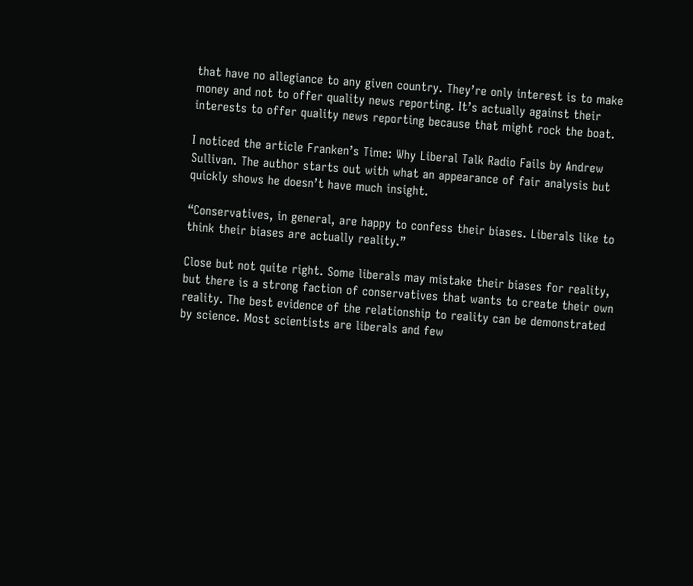that have no allegiance to any given country. They’re only interest is to make money and not to offer quality news reporting. It’s actually against their interests to offer quality news reporting because that might rock the boat.

I noticed the article Franken’s Time: Why Liberal Talk Radio Fails by Andrew Sullivan. The author starts out with what an appearance of fair analysis but quickly shows he doesn’t have much insight.

“Conservatives, in general, are happy to confess their biases. Liberals like to think their biases are actually reality.”

Close but not quite right. Some liberals may mistake their biases for reality, but there is a strong faction of conservatives that wants to create their own reality. The best evidence of the relationship to reality can be demonstrated by science. Most scientists are liberals and few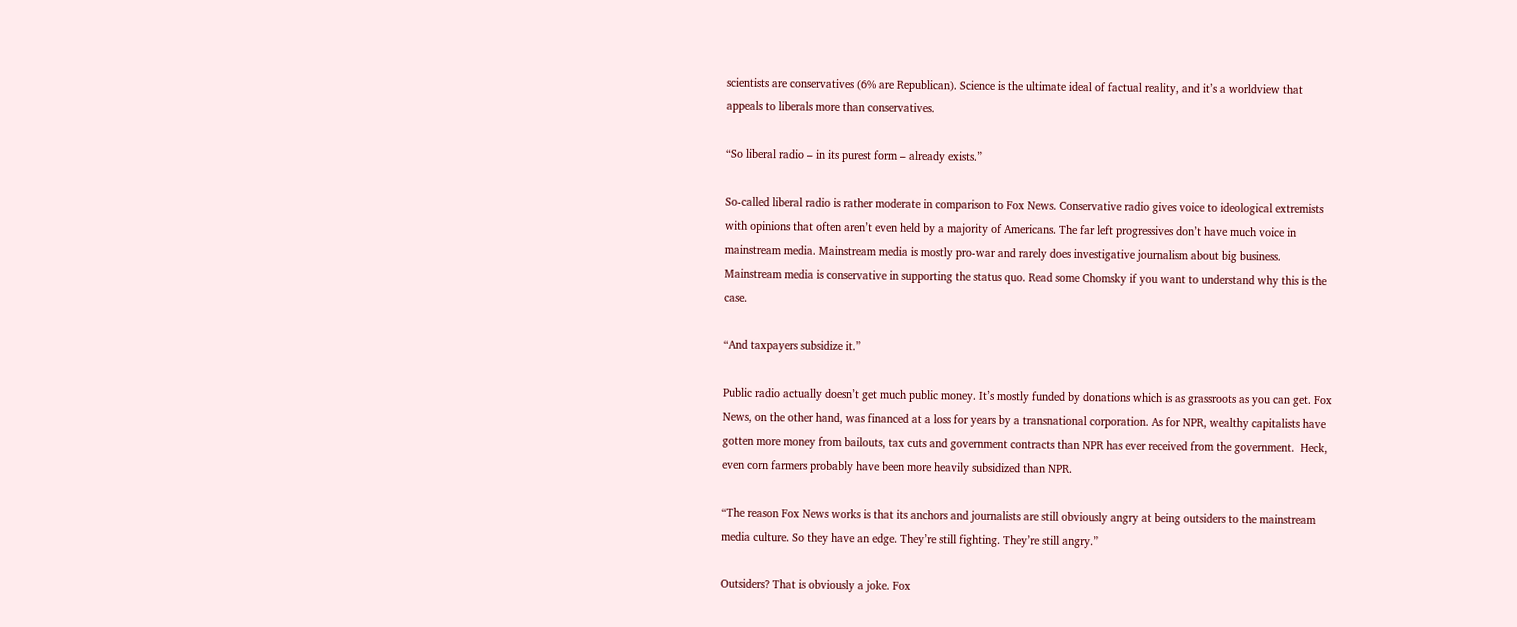scientists are conservatives (6% are Republican). Science is the ultimate ideal of factual reality, and it’s a worldview that appeals to liberals more than conservatives.

“So liberal radio – in its purest form – already exists.”

So-called liberal radio is rather moderate in comparison to Fox News. Conservative radio gives voice to ideological extremists with opinions that often aren’t even held by a majority of Americans. The far left progressives don’t have much voice in mainstream media. Mainstream media is mostly pro-war and rarely does investigative journalism about big business. Mainstream media is conservative in supporting the status quo. Read some Chomsky if you want to understand why this is the case.

“And taxpayers subsidize it.”

Public radio actually doesn’t get much public money. It’s mostly funded by donations which is as grassroots as you can get. Fox News, on the other hand, was financed at a loss for years by a transnational corporation. As for NPR, wealthy capitalists have gotten more money from bailouts, tax cuts and government contracts than NPR has ever received from the government.  Heck, even corn farmers probably have been more heavily subsidized than NPR.

“The reason Fox News works is that its anchors and journalists are still obviously angry at being outsiders to the mainstream media culture. So they have an edge. They’re still fighting. They’re still angry.”

Outsiders? That is obviously a joke. Fox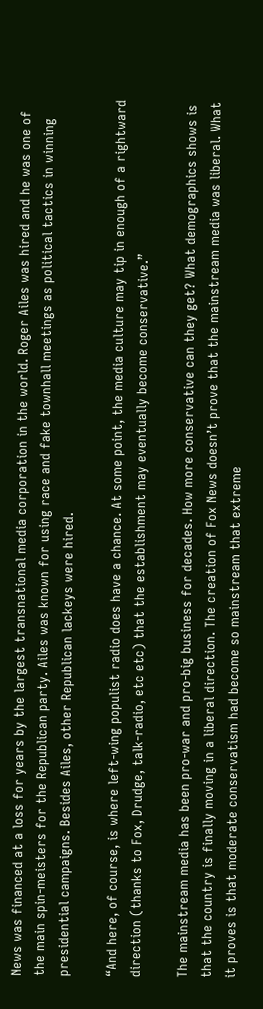News was financed at a loss for years by the largest transnational media corporation in the world. Roger Ailes was hired and he was one of the main spin-meisters for the Republican party. Ailes was known for using race and fake townhall meetings as political tactics in winning presidential campaigns. Besides Ailes, other Republican lackeys were hired.

“And here, of course, is where left-wing populist radio does have a chance. At some point, the media culture may tip in enough of a rightward direction (thanks to Fox, Drudge, talk-radio, etc etc) that the establishment may eventually become conservative.”

The mainstream media has been pro-war and pro-big business for decades. How more conservative can they get? What demographics shows is that the country is finally moving in a liberal direction. The creation of Fox News doesn’t prove that the mainstream media was liberal. What it proves is that moderate conservatism had become so mainstream that extreme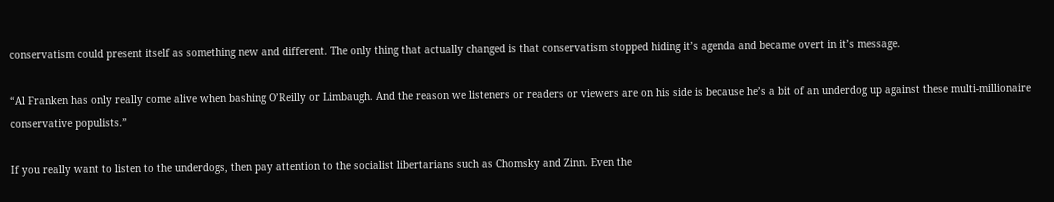conservatism could present itself as something new and different. The only thing that actually changed is that conservatism stopped hiding it’s agenda and became overt in it’s message.

“Al Franken has only really come alive when bashing O’Reilly or Limbaugh. And the reason we listeners or readers or viewers are on his side is because he’s a bit of an underdog up against these multi-millionaire conservative populists.”

If you really want to listen to the underdogs, then pay attention to the socialist libertarians such as Chomsky and Zinn. Even the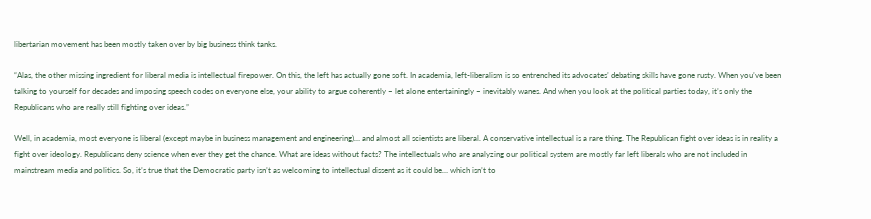libertarian movement has been mostly taken over by big business think tanks.

“Alas, the other missing ingredient for liberal media is intellectual firepower. On this, the left has actually gone soft. In academia, left-liberalism is so entrenched its advocates’ debating skills have gone rusty. When you’ve been talking to yourself for decades and imposing speech codes on everyone else, your ability to argue coherently – let alone entertainingly – inevitably wanes. And when you look at the political parties today, it’s only the Republicans who are really still fighting over ideas.”

Well, in academia, most everyone is liberal (except maybe in business management and engineering)… and almost all scientists are liberal. A conservative intellectual is a rare thing. The Republican fight over ideas is in reality a fight over ideology. Republicans deny science when ever they get the chance. What are ideas without facts? The intellectuals who are analyzing our political system are mostly far left liberals who are not included in mainstream media and politics. So, it’s true that the Democratic party isn’t as welcoming to intellectual dissent as it could be… which isn’t to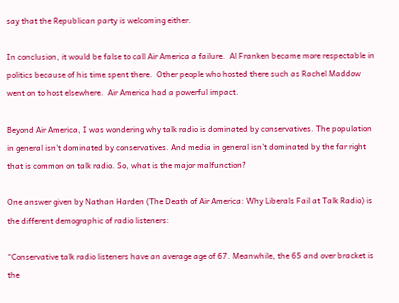say that the Republican party is welcoming either.

In conclusion, it would be false to call Air America a failure.  Al Franken became more respectable in politics because of his time spent there.  Other people who hosted there such as Rachel Maddow went on to host elsewhere.  Air America had a powerful impact.

Beyond Air America, I was wondering why talk radio is dominated by conservatives. The population in general isn’t dominated by conservatives. And media in general isn’t dominated by the far right that is common on talk radio. So, what is the major malfunction?

One answer given by Nathan Harden (The Death of Air America: Why Liberals Fail at Talk Radio) is the different demographic of radio listeners:

“Conservative talk radio listeners have an average age of 67. Meanwhile, the 65 and over bracket is the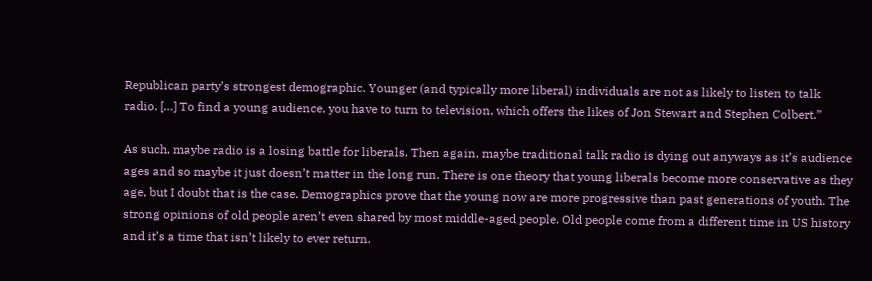Republican party’s strongest demographic. Younger (and typically more liberal) individuals are not as likely to listen to talk radio. […] To find a young audience, you have to turn to television, which offers the likes of Jon Stewart and Stephen Colbert.”

As such, maybe radio is a losing battle for liberals. Then again, maybe traditional talk radio is dying out anyways as it’s audience ages and so maybe it just doesn’t matter in the long run. There is one theory that young liberals become more conservative as they age, but I doubt that is the case. Demographics prove that the young now are more progressive than past generations of youth. The strong opinions of old people aren’t even shared by most middle-aged people. Old people come from a different time in US history and it’s a time that isn’t likely to ever return.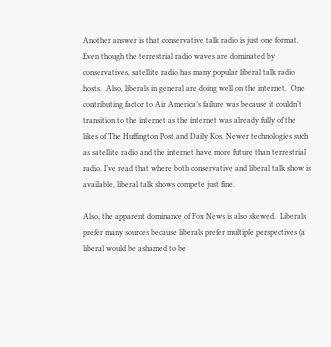Another answer is that conservative talk radio is just one format. Even though the terrestrial radio waves are dominated by conservatives, satellite radio has many popular liberal talk radio hosts.  Also, liberals in general are doing well on the internet.  One contributing factor to Air America’s failure was because it couldn’t transition to the internet as the internet was already fully of the likes of The Huffington Post and Daily Kos. Newer technologies such as satellite radio and the internet have more future than terrestrial radio. I’ve read that where both conservative and liberal talk show is available, liberal talk shows compete just fine.

Also, the apparent dominance of Fox News is also skewed.  Liberals prefer many sources because liberals prefer multiple perspectives (a liberal would be ashamed to be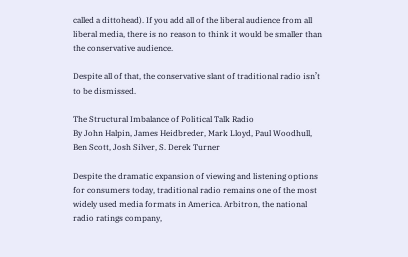called a dittohead). If you add all of the liberal audience from all liberal media, there is no reason to think it would be smaller than the conservative audience.

Despite all of that, the conservative slant of traditional radio isn’t to be dismissed.

The Structural Imbalance of Political Talk Radio
By John Halpin, James Heidbreder, Mark Lloyd, Paul Woodhull, Ben Scott, Josh Silver, S. Derek Turner

Despite the dramatic expansion of viewing and listening options for consumers today, traditional radio remains one of the most widely used media formats in America. Arbitron, the national radio ratings company,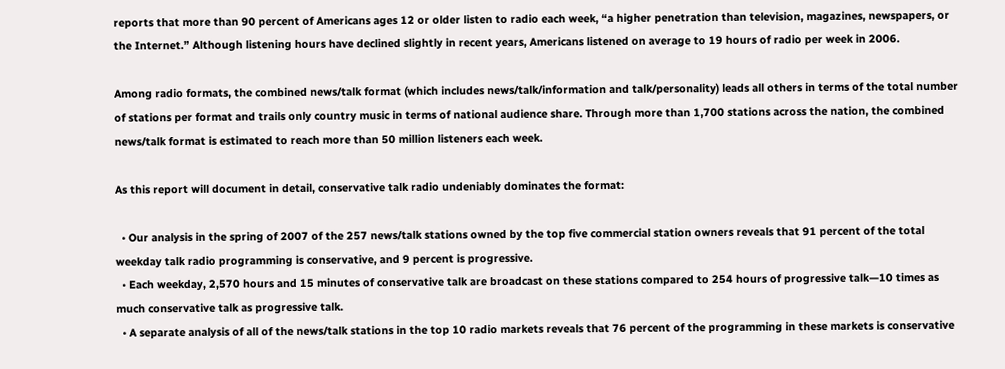reports that more than 90 percent of Americans ages 12 or older listen to radio each week, “a higher penetration than television, magazines, newspapers, or the Internet.” Although listening hours have declined slightly in recent years, Americans listened on average to 19 hours of radio per week in 2006.

Among radio formats, the combined news/talk format (which includes news/talk/information and talk/personality) leads all others in terms of the total number of stations per format and trails only country music in terms of national audience share. Through more than 1,700 stations across the nation, the combined news/talk format is estimated to reach more than 50 million listeners each week.

As this report will document in detail, conservative talk radio undeniably dominates the format:

  • Our analysis in the spring of 2007 of the 257 news/talk stations owned by the top five commercial station owners reveals that 91 percent of the total weekday talk radio programming is conservative, and 9 percent is progressive.
  • Each weekday, 2,570 hours and 15 minutes of conservative talk are broadcast on these stations compared to 254 hours of progressive talk—10 times as much conservative talk as progressive talk.
  • A separate analysis of all of the news/talk stations in the top 10 radio markets reveals that 76 percent of the programming in these markets is conservative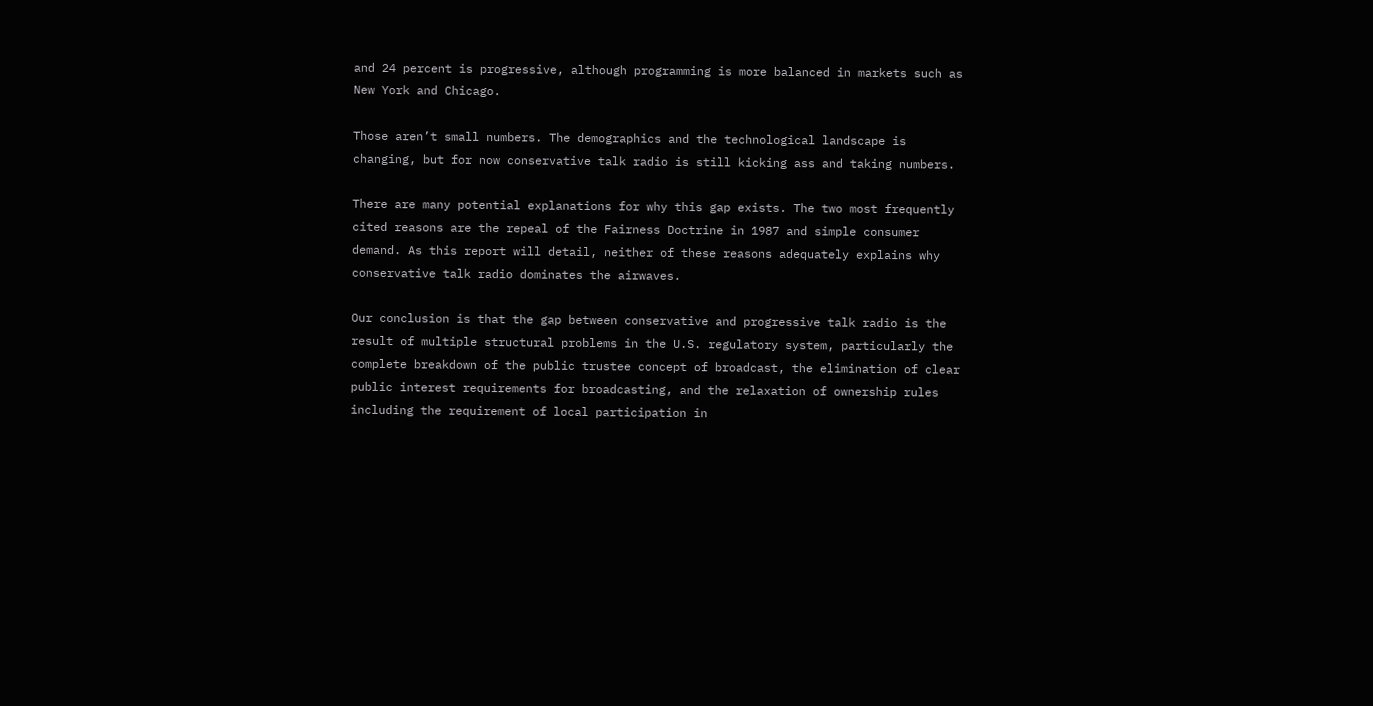and 24 percent is progressive, although programming is more balanced in markets such as New York and Chicago.

Those aren’t small numbers. The demographics and the technological landscape is changing, but for now conservative talk radio is still kicking ass and taking numbers.

There are many potential explanations for why this gap exists. The two most frequently cited reasons are the repeal of the Fairness Doctrine in 1987 and simple consumer demand. As this report will detail, neither of these reasons adequately explains why conservative talk radio dominates the airwaves.

Our conclusion is that the gap between conservative and progressive talk radio is the result of multiple structural problems in the U.S. regulatory system, particularly the complete breakdown of the public trustee concept of broadcast, the elimination of clear public interest requirements for broadcasting, and the relaxation of ownership rules including the requirement of local participation in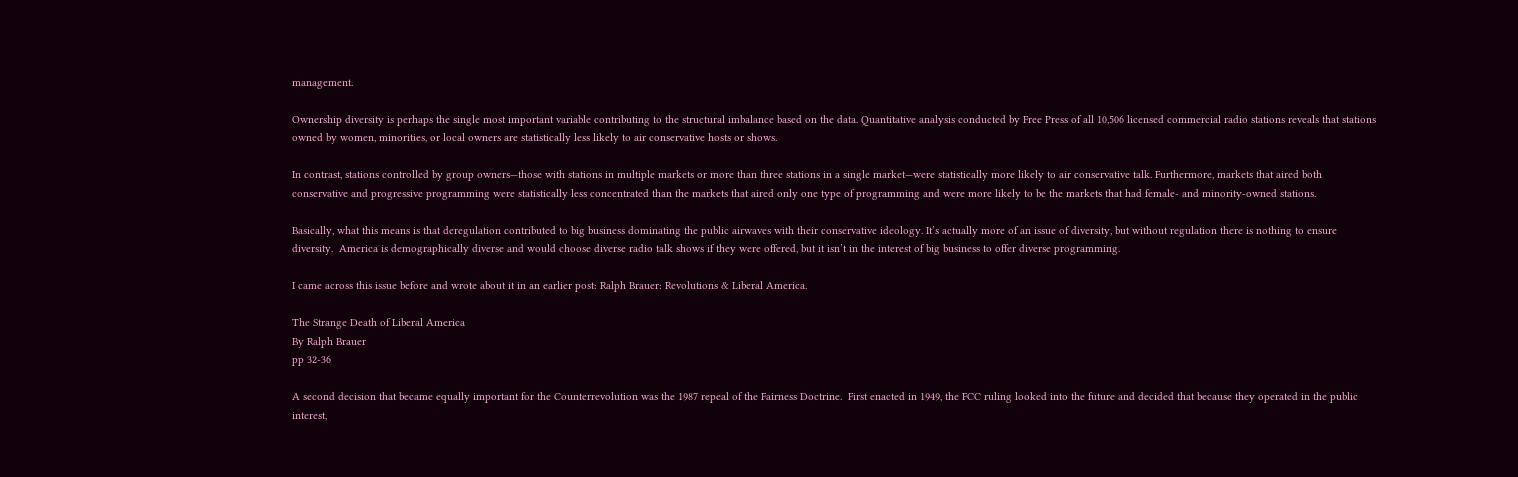management.

Ownership diversity is perhaps the single most important variable contributing to the structural imbalance based on the data. Quantitative analysis conducted by Free Press of all 10,506 licensed commercial radio stations reveals that stations owned by women, minorities, or local owners are statistically less likely to air conservative hosts or shows.

In contrast, stations controlled by group owners—those with stations in multiple markets or more than three stations in a single market—were statistically more likely to air conservative talk. Furthermore, markets that aired both conservative and progressive programming were statistically less concentrated than the markets that aired only one type of programming and were more likely to be the markets that had female- and minority-owned stations.

Basically, what this means is that deregulation contributed to big business dominating the public airwaves with their conservative ideology. It’s actually more of an issue of diversity, but without regulation there is nothing to ensure diversity.  America is demographically diverse and would choose diverse radio talk shows if they were offered, but it isn’t in the interest of big business to offer diverse programming.

I came across this issue before and wrote about it in an earlier post: Ralph Brauer: Revolutions & Liberal America.

The Strange Death of Liberal America
By Ralph Brauer
pp 32-36

A second decision that became equally important for the Counterrevolution was the 1987 repeal of the Fairness Doctrine.  First enacted in 1949, the FCC ruling looked into the future and decided that because they operated in the public interest,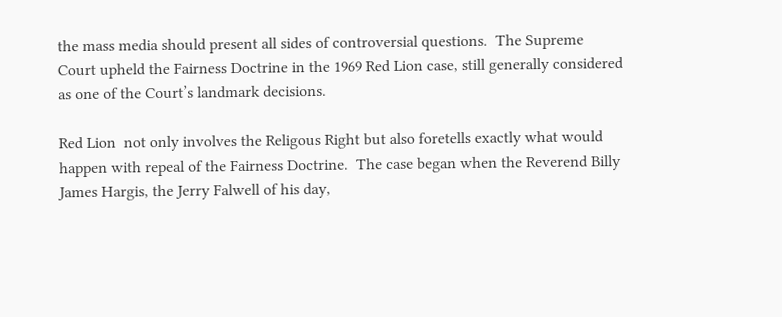the mass media should present all sides of controversial questions.  The Supreme Court upheld the Fairness Doctrine in the 1969 Red Lion case, still generally considered as one of the Court’s landmark decisions.

Red Lion  not only involves the Religous Right but also foretells exactly what would happen with repeal of the Fairness Doctrine.  The case began when the Reverend Billy James Hargis, the Jerry Falwell of his day,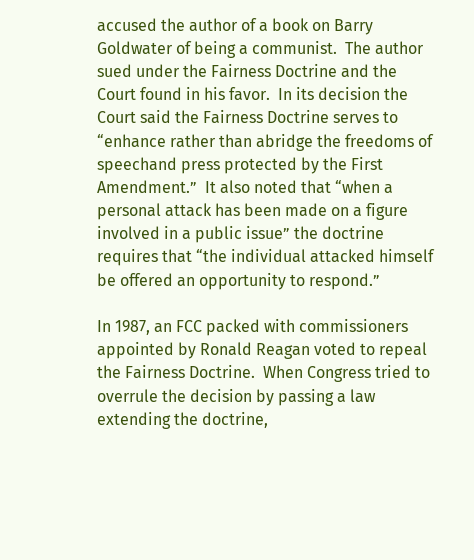accused the author of a book on Barry Goldwater of being a communist.  The author sued under the Fairness Doctrine and the Court found in his favor.  In its decision the Court said the Fairness Doctrine serves to “enhance rather than abridge the freedoms of speechand press protected by the First Amendment.”  It also noted that “when a personal attack has been made on a figure involved in a public issue” the doctrine requires that “the individual attacked himself be offered an opportunity to respond.”

In 1987, an FCC packed with commissioners appointed by Ronald Reagan voted to repeal the Fairness Doctrine.  When Congress tried to overrule the decision by passing a law extending the doctrine,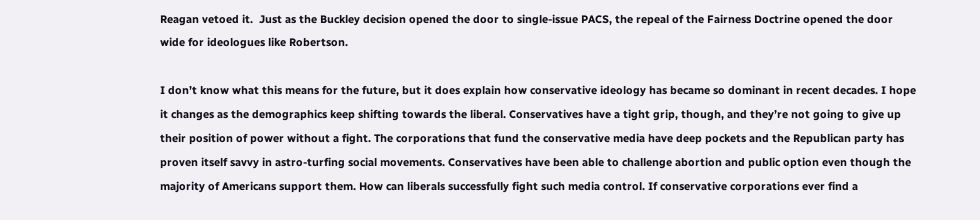Reagan vetoed it.  Just as the Buckley decision opened the door to single-issue PACS, the repeal of the Fairness Doctrine opened the door wide for ideologues like Robertson.

I don’t know what this means for the future, but it does explain how conservative ideology has became so dominant in recent decades. I hope it changes as the demographics keep shifting towards the liberal. Conservatives have a tight grip, though, and they’re not going to give up their position of power without a fight. The corporations that fund the conservative media have deep pockets and the Republican party has proven itself savvy in astro-turfing social movements. Conservatives have been able to challenge abortion and public option even though the majority of Americans support them. How can liberals successfully fight such media control. If conservative corporations ever find a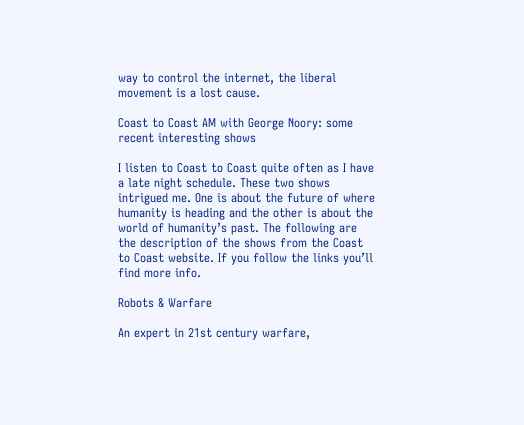way to control the internet, the liberal movement is a lost cause.

Coast to Coast AM with George Noory: some recent interesting shows

I listen to Coast to Coast quite often as I have a late night schedule. These two shows intrigued me. One is about the future of where humanity is heading and the other is about the world of humanity’s past. The following are the description of the shows from the Coast to Coast website. If you follow the links you’ll find more info.

Robots & Warfare

An expert in 21st century warfare,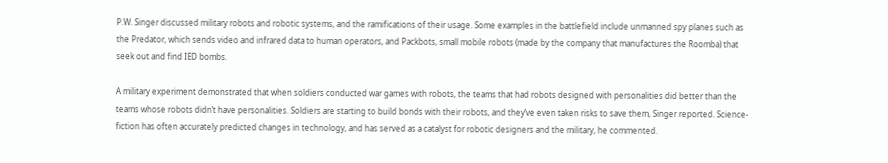P.W. Singer discussed military robots and robotic systems, and the ramifications of their usage. Some examples in the battlefield include unmanned spy planes such as the Predator, which sends video and infrared data to human operators, and Packbots, small mobile robots (made by the company that manufactures the Roomba) that seek out and find IED bombs.

A military experiment demonstrated that when soldiers conducted war games with robots, the teams that had robots designed with personalities did better than the teams whose robots didn’t have personalities. Soldiers are starting to build bonds with their robots, and they’ve even taken risks to save them, Singer reported. Science-fiction has often accurately predicted changes in technology, and has served as a catalyst for robotic designers and the military, he commented.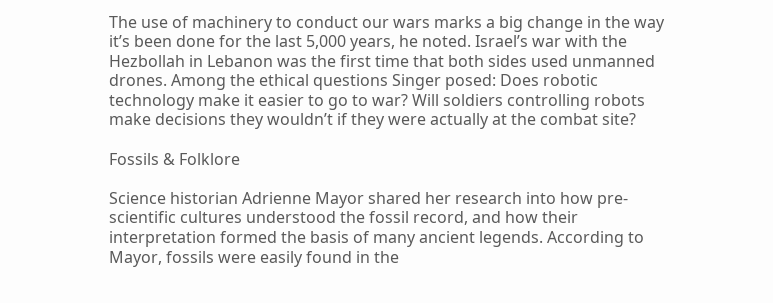The use of machinery to conduct our wars marks a big change in the way it’s been done for the last 5,000 years, he noted. Israel’s war with the Hezbollah in Lebanon was the first time that both sides used unmanned drones. Among the ethical questions Singer posed: Does robotic technology make it easier to go to war? Will soldiers controlling robots make decisions they wouldn’t if they were actually at the combat site?

Fossils & Folklore

Science historian Adrienne Mayor shared her research into how pre-scientific cultures understood the fossil record, and how their interpretation formed the basis of many ancient legends. According to Mayor, fossils were easily found in the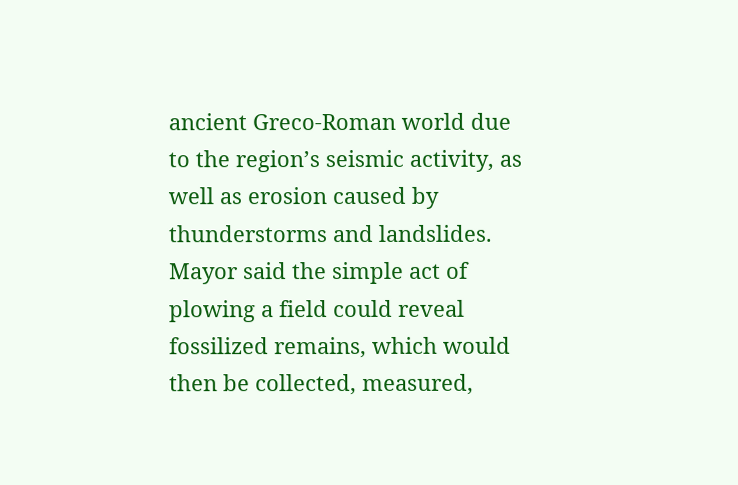ancient Greco-Roman world due to the region’s seismic activity, as well as erosion caused by thunderstorms and landslides. Mayor said the simple act of plowing a field could reveal fossilized remains, which would then be collected, measured,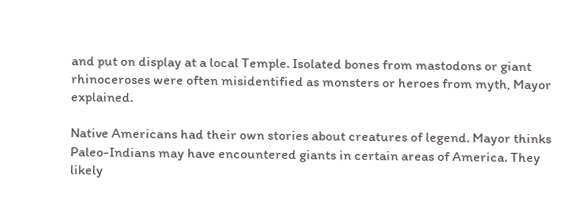and put on display at a local Temple. Isolated bones from mastodons or giant rhinoceroses were often misidentified as monsters or heroes from myth, Mayor explained.

Native Americans had their own stories about creatures of legend. Mayor thinks Paleo-Indians may have encountered giants in certain areas of America. They likely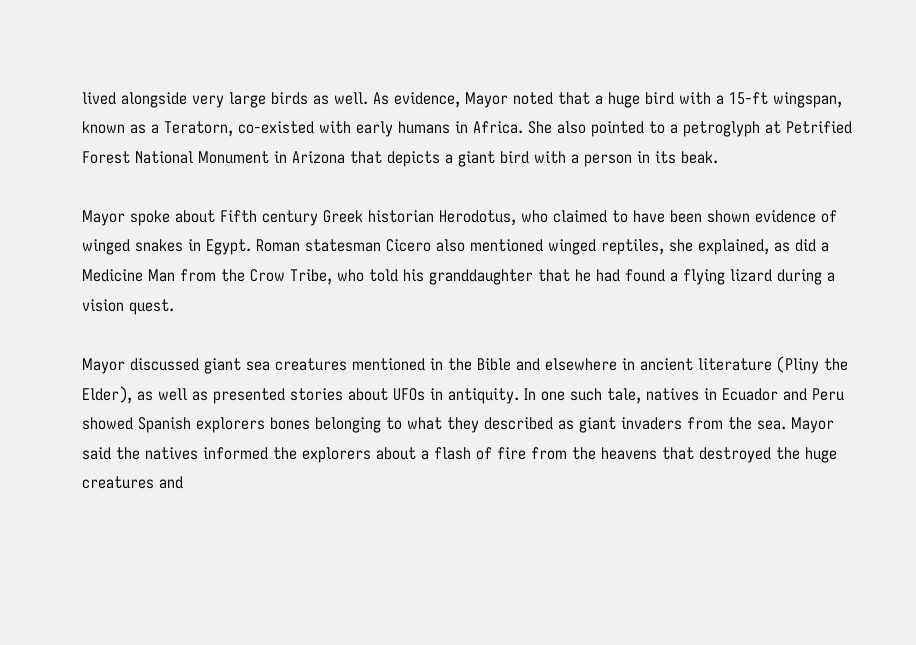lived alongside very large birds as well. As evidence, Mayor noted that a huge bird with a 15-ft wingspan, known as a Teratorn, co-existed with early humans in Africa. She also pointed to a petroglyph at Petrified Forest National Monument in Arizona that depicts a giant bird with a person in its beak.

Mayor spoke about Fifth century Greek historian Herodotus, who claimed to have been shown evidence of winged snakes in Egypt. Roman statesman Cicero also mentioned winged reptiles, she explained, as did a Medicine Man from the Crow Tribe, who told his granddaughter that he had found a flying lizard during a vision quest.

Mayor discussed giant sea creatures mentioned in the Bible and elsewhere in ancient literature (Pliny the Elder), as well as presented stories about UFOs in antiquity. In one such tale, natives in Ecuador and Peru showed Spanish explorers bones belonging to what they described as giant invaders from the sea. Mayor said the natives informed the explorers about a flash of fire from the heavens that destroyed the huge creatures and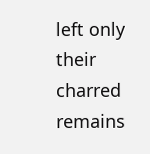left only their charred remains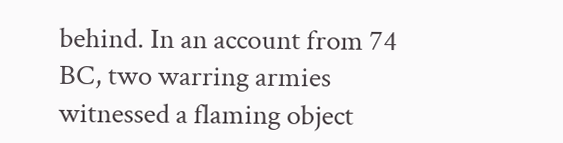behind. In an account from 74 BC, two warring armies witnessed a flaming object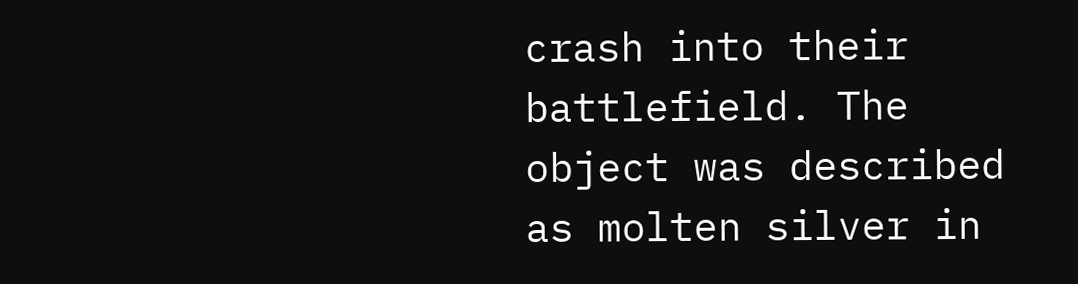crash into their battlefield. The object was described as molten silver in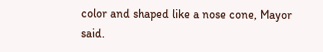color and shaped like a nose cone, Mayor said.